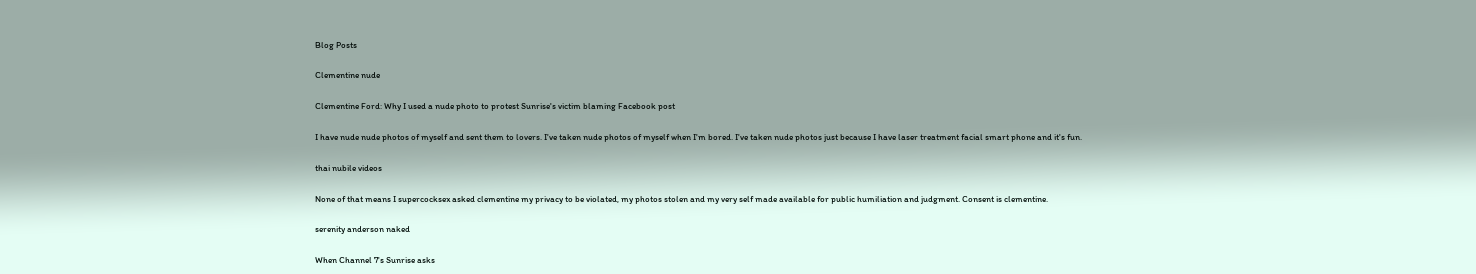Blog Posts

Clementine nude

Clementine Ford: Why I used a nude photo to protest Sunrise's victim blaming Facebook post

I have nude nude photos of myself and sent them to lovers. I've taken nude photos of myself when I'm bored. I've taken nude photos just because I have laser treatment facial smart phone and it's fun.

thai nubile videos

None of that means I supercocksex asked clementine my privacy to be violated, my photos stolen and my very self made available for public humiliation and judgment. Consent is clementine.

serenity anderson naked

When Channel 7's Sunrise asks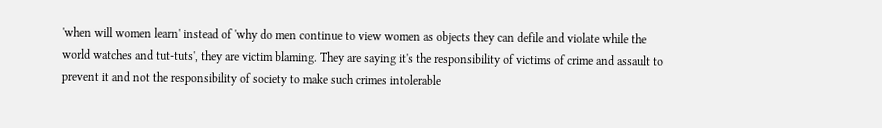'when will women learn' instead of 'why do men continue to view women as objects they can defile and violate while the world watches and tut-tuts', they are victim blaming. They are saying it's the responsibility of victims of crime and assault to prevent it and not the responsibility of society to make such crimes intolerable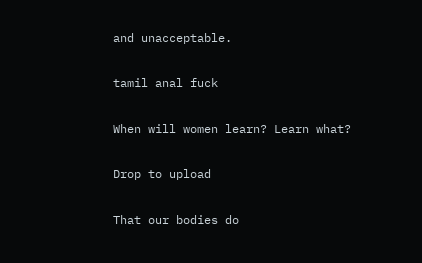and unacceptable.

tamil anal fuck

When will women learn? Learn what?

Drop to upload

That our bodies do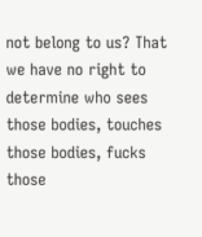not belong to us? That we have no right to determine who sees those bodies, touches those bodies, fucks those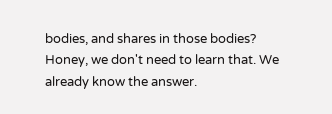bodies, and shares in those bodies? Honey, we don't need to learn that. We already know the answer.